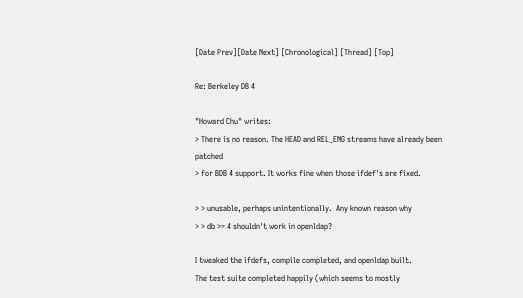[Date Prev][Date Next] [Chronological] [Thread] [Top]

Re: Berkeley DB 4

"Howard Chu" writes:
> There is no reason. The HEAD and REL_ENG streams have already been patched
> for BDB 4 support. It works fine when those ifdef's are fixed.

> > unusable, perhaps unintentionally.  Any known reason why
> > db >= 4 shouldn't work in openldap?

I tweaked the ifdefs, compile completed, and openldap built.
The test suite completed happily (which seems to mostly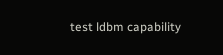test ldbm capability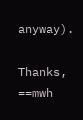anyway).

Thanks, ==mwh